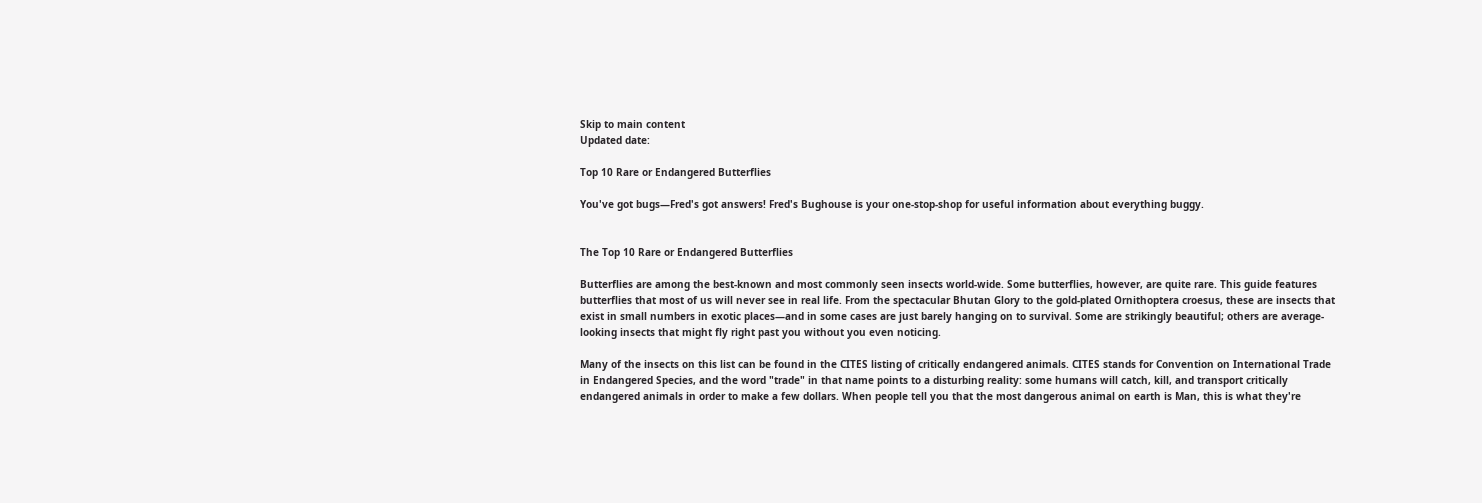Skip to main content
Updated date:

Top 10 Rare or Endangered Butterflies

You've got bugs—Fred's got answers! Fred's Bughouse is your one-stop-shop for useful information about everything buggy.


The Top 10 Rare or Endangered Butterflies

Butterflies are among the best-known and most commonly seen insects world-wide. Some butterflies, however, are quite rare. This guide features butterflies that most of us will never see in real life. From the spectacular Bhutan Glory to the gold-plated Ornithoptera croesus, these are insects that exist in small numbers in exotic places—and in some cases are just barely hanging on to survival. Some are strikingly beautiful; others are average-looking insects that might fly right past you without you even noticing.

Many of the insects on this list can be found in the CITES listing of critically endangered animals. CITES stands for Convention on International Trade in Endangered Species, and the word "trade" in that name points to a disturbing reality: some humans will catch, kill, and transport critically endangered animals in order to make a few dollars. When people tell you that the most dangerous animal on earth is Man, this is what they're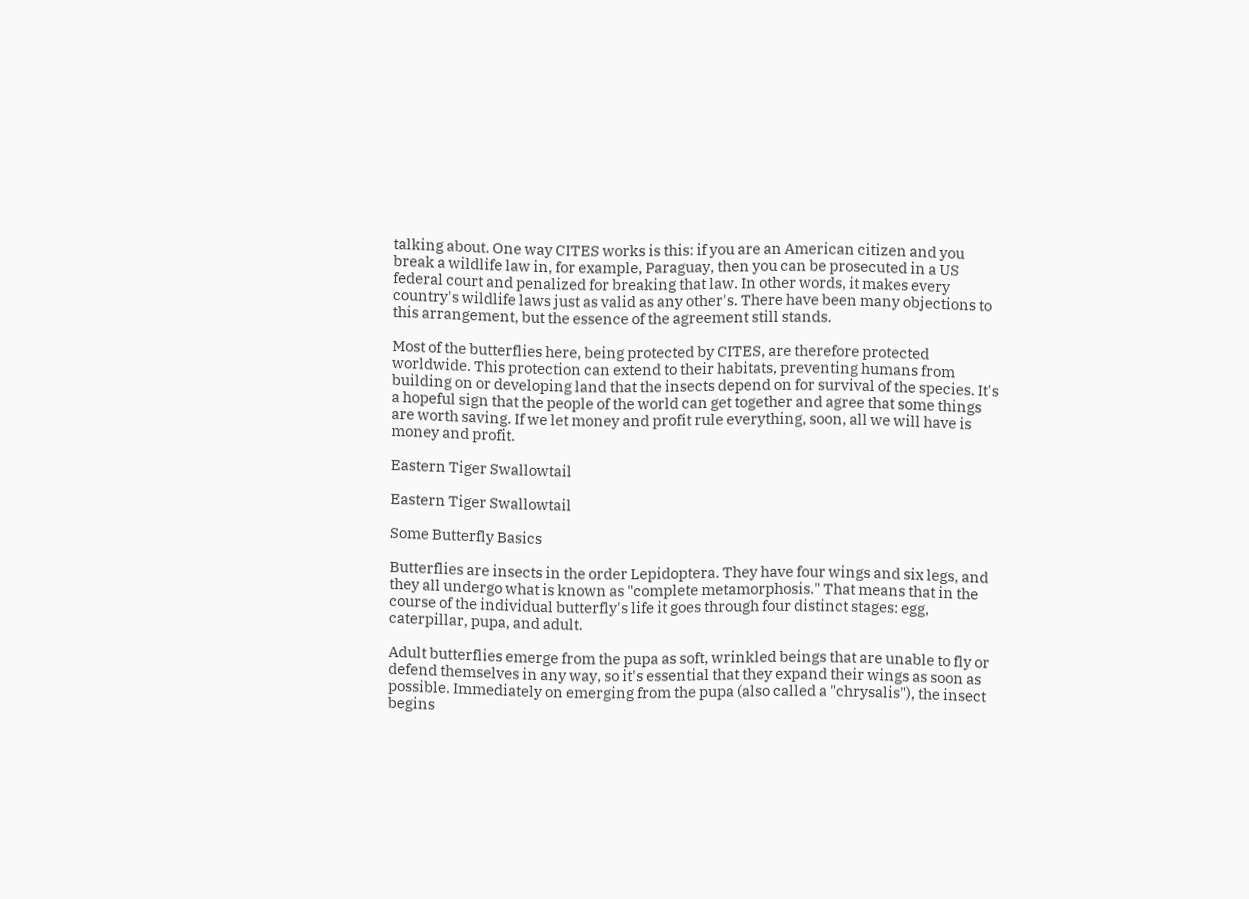talking about. One way CITES works is this: if you are an American citizen and you break a wildlife law in, for example, Paraguay, then you can be prosecuted in a US federal court and penalized for breaking that law. In other words, it makes every country's wildlife laws just as valid as any other's. There have been many objections to this arrangement, but the essence of the agreement still stands.

Most of the butterflies here, being protected by CITES, are therefore protected worldwide. This protection can extend to their habitats, preventing humans from building on or developing land that the insects depend on for survival of the species. It's a hopeful sign that the people of the world can get together and agree that some things are worth saving. If we let money and profit rule everything, soon, all we will have is money and profit.

Eastern Tiger Swallowtail

Eastern Tiger Swallowtail

Some Butterfly Basics

Butterflies are insects in the order Lepidoptera. They have four wings and six legs, and they all undergo what is known as "complete metamorphosis." That means that in the course of the individual butterfly's life it goes through four distinct stages: egg, caterpillar, pupa, and adult.

Adult butterflies emerge from the pupa as soft, wrinkled beings that are unable to fly or defend themselves in any way, so it's essential that they expand their wings as soon as possible. Immediately on emerging from the pupa (also called a "chrysalis"), the insect begins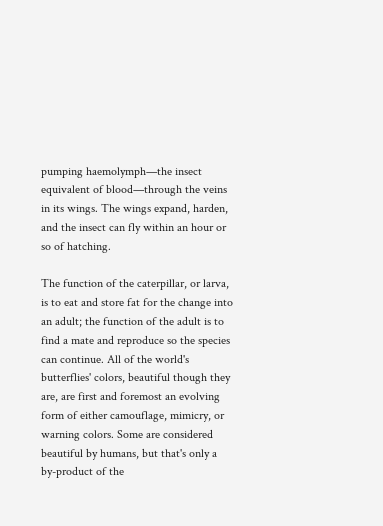pumping haemolymph—the insect equivalent of blood—through the veins in its wings. The wings expand, harden, and the insect can fly within an hour or so of hatching.

The function of the caterpillar, or larva, is to eat and store fat for the change into an adult; the function of the adult is to find a mate and reproduce so the species can continue. All of the world's butterflies' colors, beautiful though they are, are first and foremost an evolving form of either camouflage, mimicry, or warning colors. Some are considered beautiful by humans, but that's only a by-product of the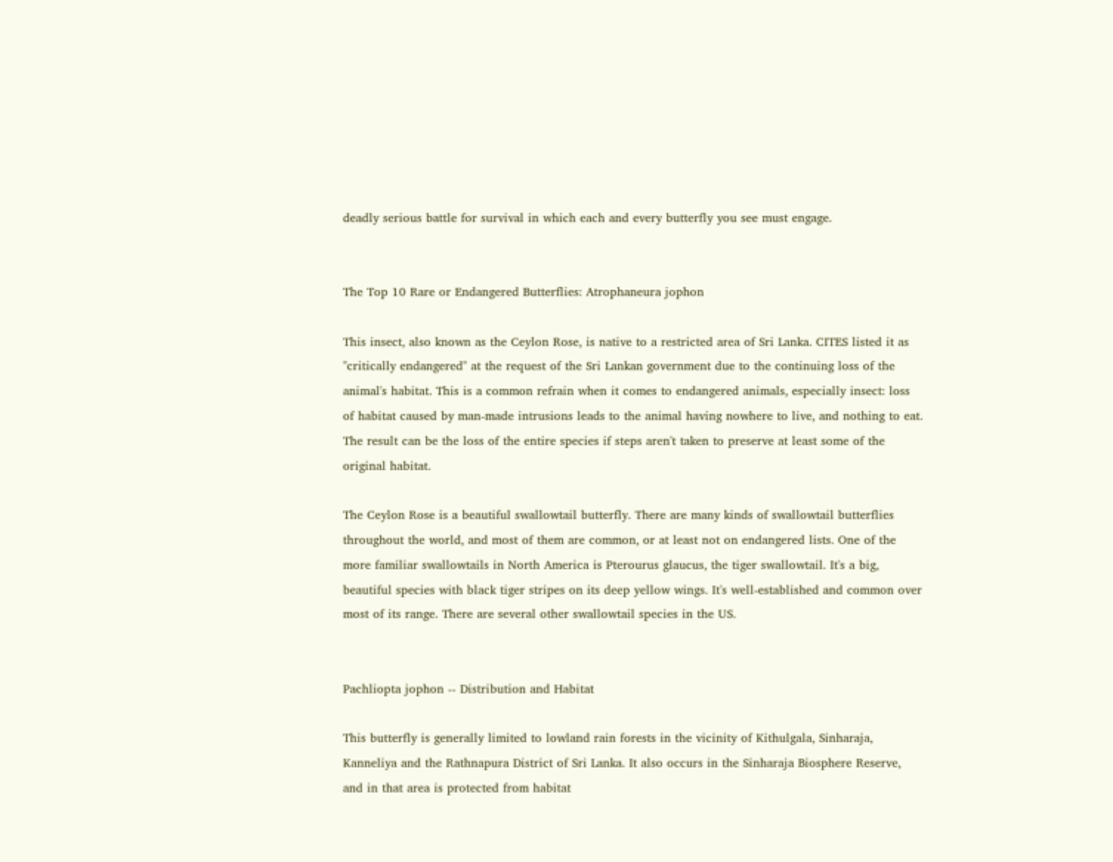deadly serious battle for survival in which each and every butterfly you see must engage.


The Top 10 Rare or Endangered Butterflies: Atrophaneura jophon

This insect, also known as the Ceylon Rose, is native to a restricted area of Sri Lanka. CITES listed it as "critically endangered" at the request of the Sri Lankan government due to the continuing loss of the animal's habitat. This is a common refrain when it comes to endangered animals, especially insect: loss of habitat caused by man-made intrusions leads to the animal having nowhere to live, and nothing to eat. The result can be the loss of the entire species if steps aren't taken to preserve at least some of the original habitat.

The Ceylon Rose is a beautiful swallowtail butterfly. There are many kinds of swallowtail butterflies throughout the world, and most of them are common, or at least not on endangered lists. One of the more familiar swallowtails in North America is Pterourus glaucus, the tiger swallowtail. It's a big, beautiful species with black tiger stripes on its deep yellow wings. It's well-established and common over most of its range. There are several other swallowtail species in the US.


Pachliopta jophon -- Distribution and Habitat

This butterfly is generally limited to lowland rain forests in the vicinity of Kithulgala, Sinharaja, Kanneliya and the Rathnapura District of Sri Lanka. It also occurs in the Sinharaja Biosphere Reserve, and in that area is protected from habitat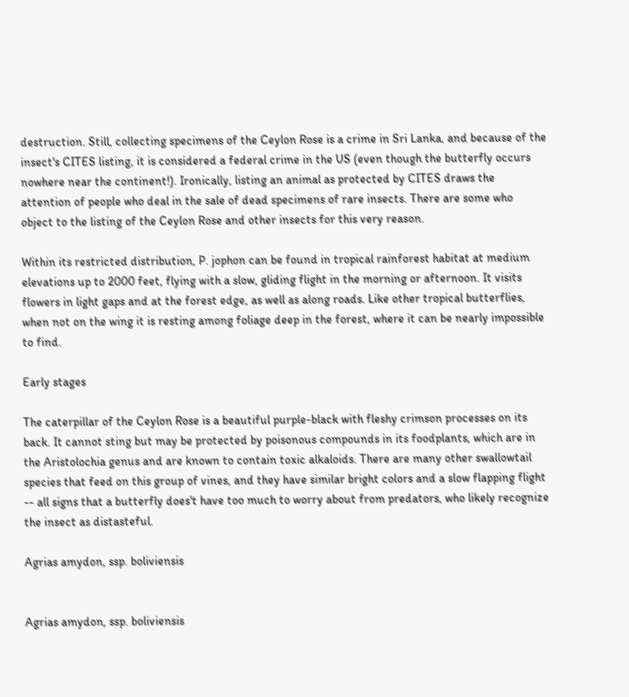destruction. Still, collecting specimens of the Ceylon Rose is a crime in Sri Lanka, and because of the insect's CITES listing, it is considered a federal crime in the US (even though the butterfly occurs nowhere near the continent!). Ironically, listing an animal as protected by CITES draws the attention of people who deal in the sale of dead specimens of rare insects. There are some who object to the listing of the Ceylon Rose and other insects for this very reason.

Within its restricted distribution, P. jophon can be found in tropical rainforest habitat at medium elevations up to 2000 feet, flying with a slow, gliding flight in the morning or afternoon. It visits flowers in light gaps and at the forest edge, as well as along roads. Like other tropical butterflies, when not on the wing it is resting among foliage deep in the forest, where it can be nearly impossible to find.

Early stages

The caterpillar of the Ceylon Rose is a beautiful purple-black with fleshy crimson processes on its back. It cannot sting but may be protected by poisonous compounds in its foodplants, which are in the Aristolochia genus and are known to contain toxic alkaloids. There are many other swallowtail species that feed on this group of vines, and they have similar bright colors and a slow flapping flight -- all signs that a butterfly does't have too much to worry about from predators, who likely recognize the insect as distasteful.

Agrias amydon, ssp. boliviensis


Agrias amydon, ssp. boliviensis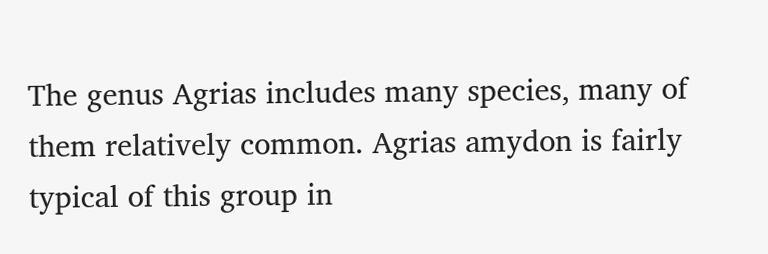The genus Agrias includes many species, many of them relatively common. Agrias amydon is fairly typical of this group in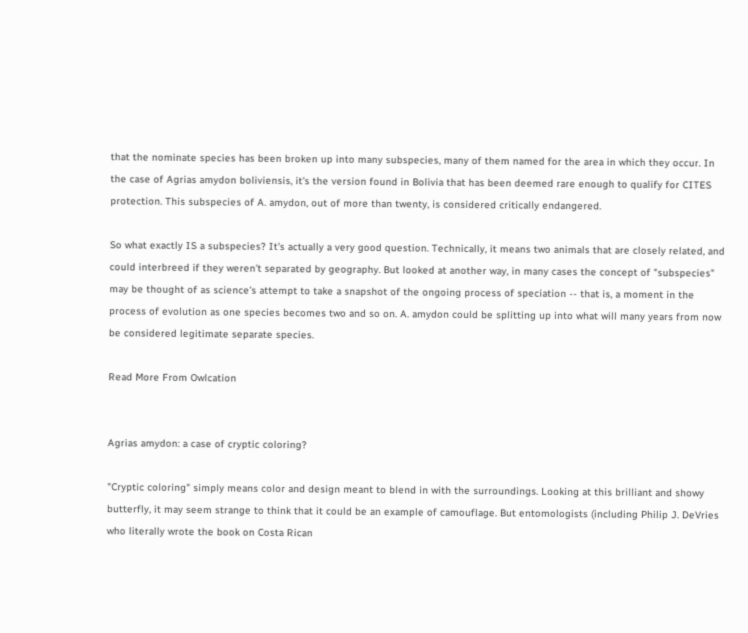that the nominate species has been broken up into many subspecies, many of them named for the area in which they occur. In the case of Agrias amydon boliviensis, it's the version found in Bolivia that has been deemed rare enough to qualify for CITES protection. This subspecies of A. amydon, out of more than twenty, is considered critically endangered.

So what exactly IS a subspecies? It's actually a very good question. Technically, it means two animals that are closely related, and could interbreed if they weren't separated by geography. But looked at another way, in many cases the concept of "subspecies" may be thought of as science's attempt to take a snapshot of the ongoing process of speciation -- that is, a moment in the process of evolution as one species becomes two and so on. A. amydon could be splitting up into what will many years from now be considered legitimate separate species.

Read More From Owlcation


Agrias amydon: a case of cryptic coloring?

"Cryptic coloring" simply means color and design meant to blend in with the surroundings. Looking at this brilliant and showy butterfly, it may seem strange to think that it could be an example of camouflage. But entomologists (including Philip J. DeVries who literally wrote the book on Costa Rican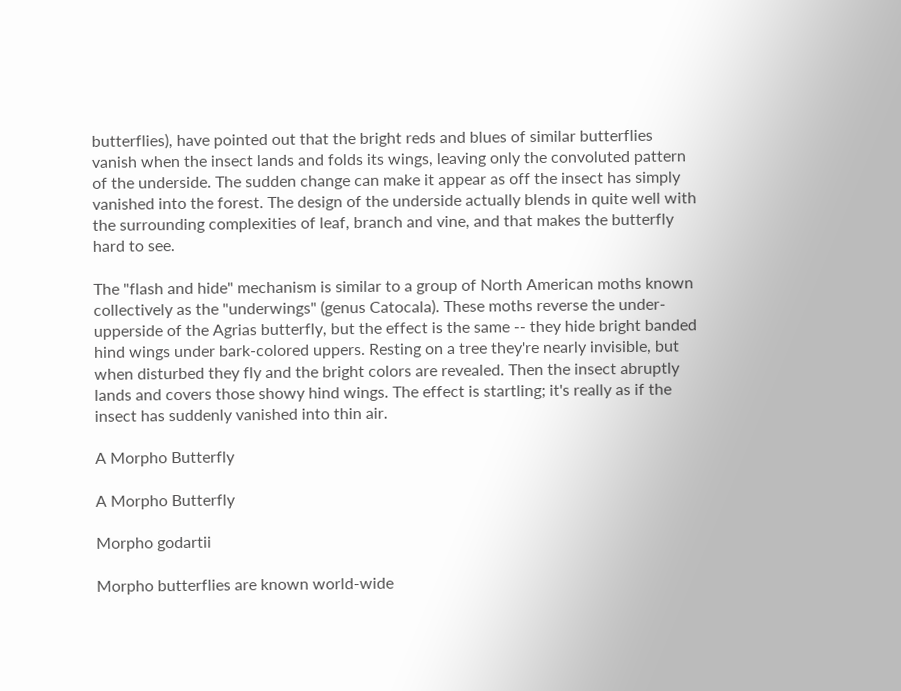butterflies), have pointed out that the bright reds and blues of similar butterflies vanish when the insect lands and folds its wings, leaving only the convoluted pattern of the underside. The sudden change can make it appear as off the insect has simply vanished into the forest. The design of the underside actually blends in quite well with the surrounding complexities of leaf, branch and vine, and that makes the butterfly hard to see.

The "flash and hide" mechanism is similar to a group of North American moths known collectively as the "underwings" (genus Catocala). These moths reverse the under-upperside of the Agrias butterfly, but the effect is the same -- they hide bright banded hind wings under bark-colored uppers. Resting on a tree they're nearly invisible, but when disturbed they fly and the bright colors are revealed. Then the insect abruptly lands and covers those showy hind wings. The effect is startling; it's really as if the insect has suddenly vanished into thin air.

A Morpho Butterfly

A Morpho Butterfly

Morpho godartii

Morpho butterflies are known world-wide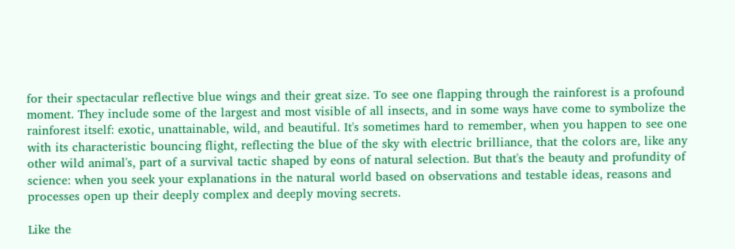for their spectacular reflective blue wings and their great size. To see one flapping through the rainforest is a profound moment. They include some of the largest and most visible of all insects, and in some ways have come to symbolize the rainforest itself: exotic, unattainable, wild, and beautiful. It's sometimes hard to remember, when you happen to see one with its characteristic bouncing flight, reflecting the blue of the sky with electric brilliance, that the colors are, like any other wild animal's, part of a survival tactic shaped by eons of natural selection. But that's the beauty and profundity of science: when you seek your explanations in the natural world based on observations and testable ideas, reasons and processes open up their deeply complex and deeply moving secrets.

Like the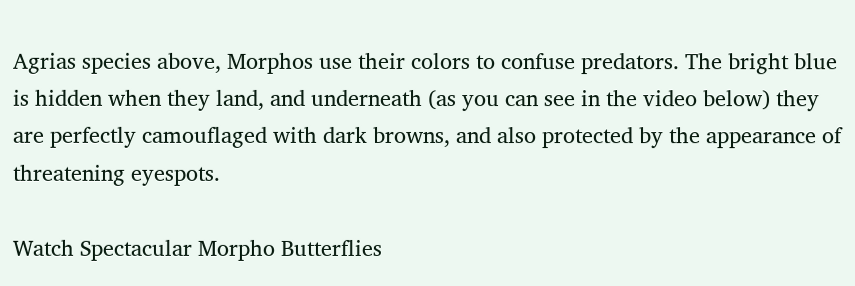Agrias species above, Morphos use their colors to confuse predators. The bright blue is hidden when they land, and underneath (as you can see in the video below) they are perfectly camouflaged with dark browns, and also protected by the appearance of threatening eyespots.

Watch Spectacular Morpho Butterflies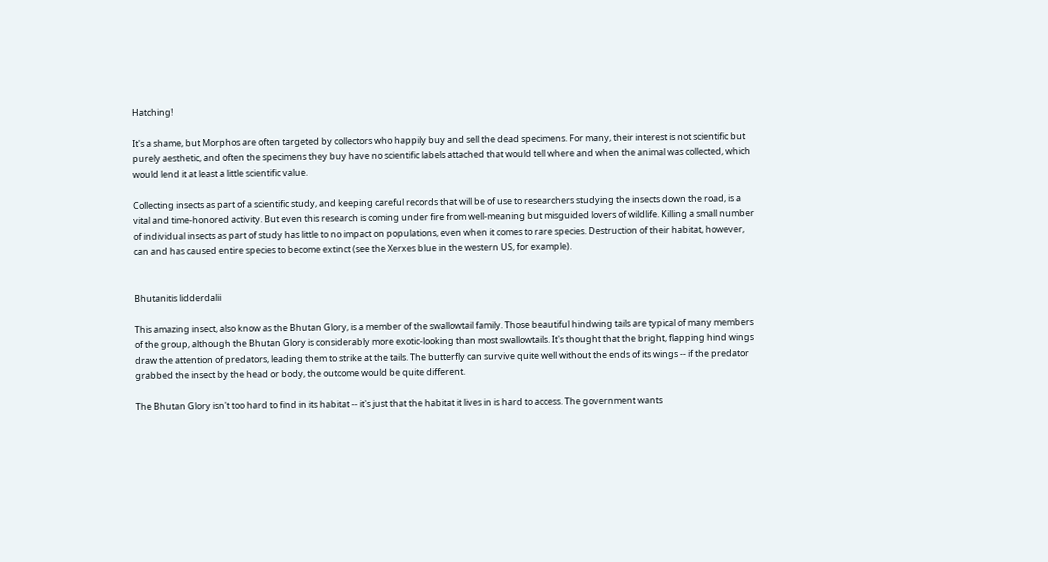Hatching!

It's a shame, but Morphos are often targeted by collectors who happily buy and sell the dead specimens. For many, their interest is not scientific but purely aesthetic, and often the specimens they buy have no scientific labels attached that would tell where and when the animal was collected, which would lend it at least a little scientific value.

Collecting insects as part of a scientific study, and keeping careful records that will be of use to researchers studying the insects down the road, is a vital and time-honored activity. But even this research is coming under fire from well-meaning but misguided lovers of wildlife. Killing a small number of individual insects as part of study has little to no impact on populations, even when it comes to rare species. Destruction of their habitat, however, can and has caused entire species to become extinct (see the Xerxes blue in the western US, for example).


Bhutanitis lidderdalii

This amazing insect, also know as the Bhutan Glory, is a member of the swallowtail family. Those beautiful hindwing tails are typical of many members of the group, although the Bhutan Glory is considerably more exotic-looking than most swallowtails. It's thought that the bright, flapping hind wings draw the attention of predators, leading them to strike at the tails. The butterfly can survive quite well without the ends of its wings -- if the predator grabbed the insect by the head or body, the outcome would be quite different.

The Bhutan Glory isn't too hard to find in its habitat -- it's just that the habitat it lives in is hard to access. The government wants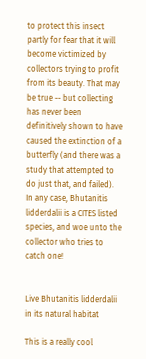to protect this insect partly for fear that it will become victimized by collectors trying to profit from its beauty. That may be true -- but collecting has never been definitively shown to have caused the extinction of a butterfly (and there was a study that attempted to do just that, and failed). In any case, Bhutanitis lidderdalii is a CITES listed species, and woe unto the collector who tries to catch one!


Live Bhutanitis lidderdalii in its natural habitat

This is a really cool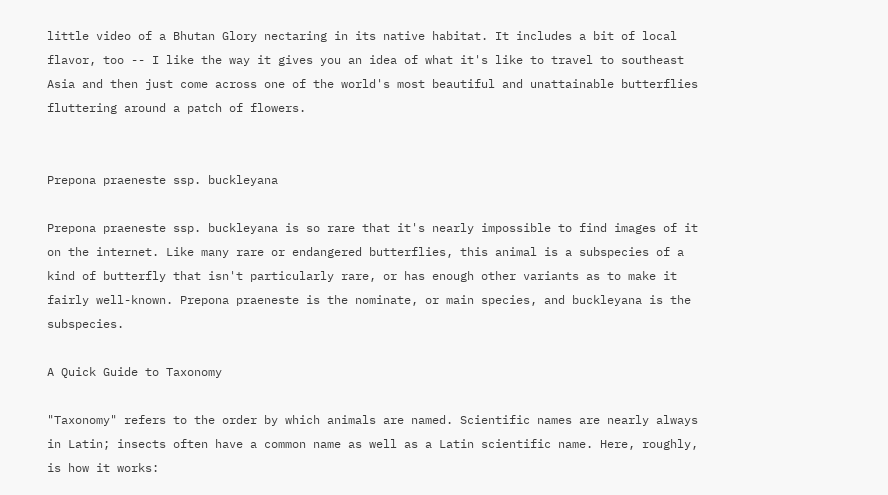little video of a Bhutan Glory nectaring in its native habitat. It includes a bit of local flavor, too -- I like the way it gives you an idea of what it's like to travel to southeast Asia and then just come across one of the world's most beautiful and unattainable butterflies fluttering around a patch of flowers.


Prepona praeneste ssp. buckleyana

Prepona praeneste ssp. buckleyana is so rare that it's nearly impossible to find images of it on the internet. Like many rare or endangered butterflies, this animal is a subspecies of a kind of butterfly that isn't particularly rare, or has enough other variants as to make it fairly well-known. Prepona praeneste is the nominate, or main species, and buckleyana is the subspecies.

A Quick Guide to Taxonomy

"Taxonomy" refers to the order by which animals are named. Scientific names are nearly always in Latin; insects often have a common name as well as a Latin scientific name. Here, roughly, is how it works: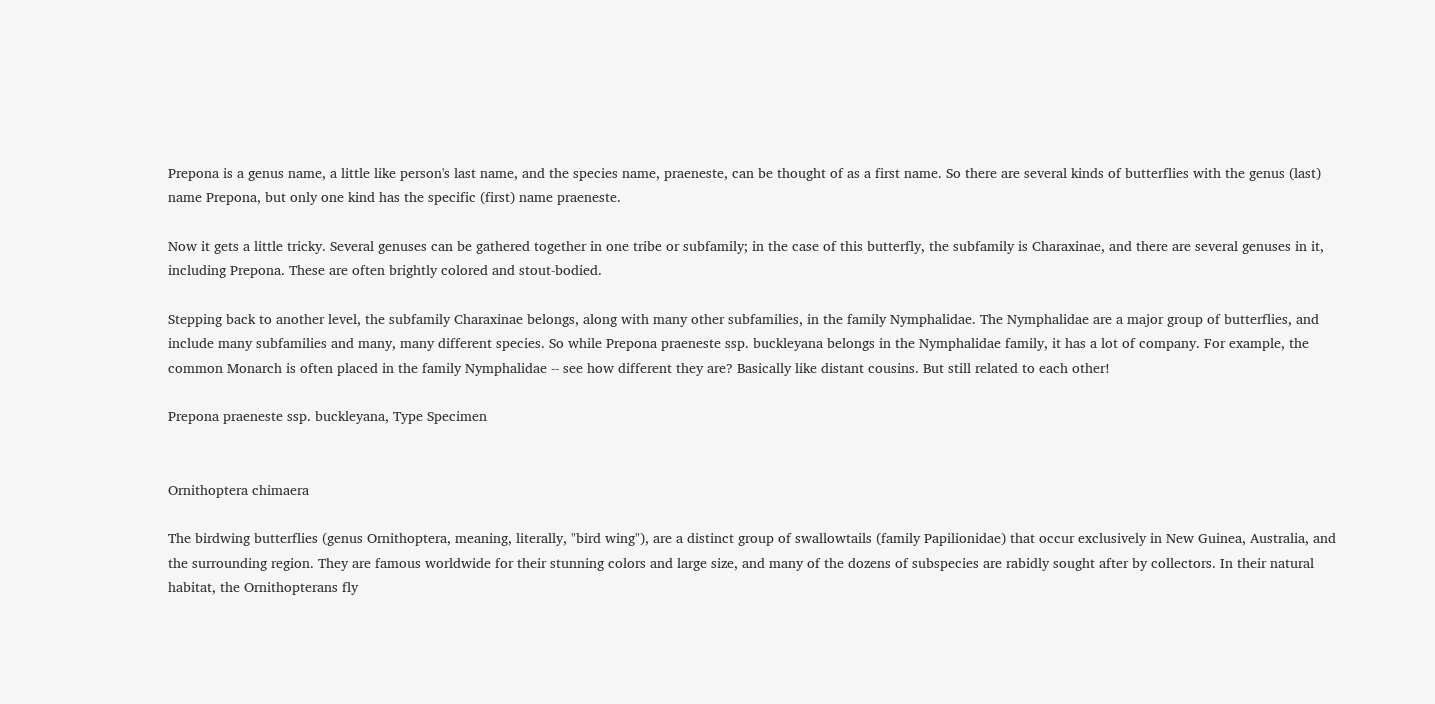Prepona is a genus name, a little like person's last name, and the species name, praeneste, can be thought of as a first name. So there are several kinds of butterflies with the genus (last) name Prepona, but only one kind has the specific (first) name praeneste.

Now it gets a little tricky. Several genuses can be gathered together in one tribe or subfamily; in the case of this butterfly, the subfamily is Charaxinae, and there are several genuses in it, including Prepona. These are often brightly colored and stout-bodied.

Stepping back to another level, the subfamily Charaxinae belongs, along with many other subfamilies, in the family Nymphalidae. The Nymphalidae are a major group of butterflies, and include many subfamilies and many, many different species. So while Prepona praeneste ssp. buckleyana belongs in the Nymphalidae family, it has a lot of company. For example, the common Monarch is often placed in the family Nymphalidae -- see how different they are? Basically like distant cousins. But still related to each other!

Prepona praeneste ssp. buckleyana, Type Specimen


Ornithoptera chimaera

The birdwing butterflies (genus Ornithoptera, meaning, literally, "bird wing"), are a distinct group of swallowtails (family Papilionidae) that occur exclusively in New Guinea, Australia, and the surrounding region. They are famous worldwide for their stunning colors and large size, and many of the dozens of subspecies are rabidly sought after by collectors. In their natural habitat, the Ornithopterans fly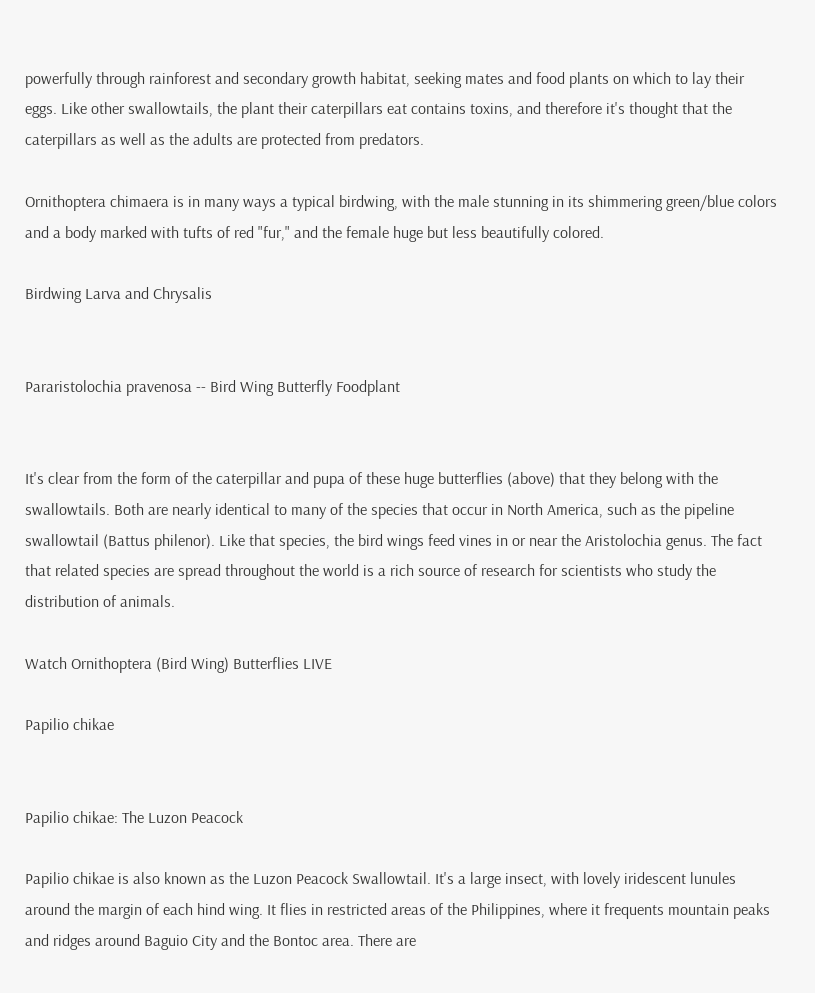powerfully through rainforest and secondary growth habitat, seeking mates and food plants on which to lay their eggs. Like other swallowtails, the plant their caterpillars eat contains toxins, and therefore it's thought that the caterpillars as well as the adults are protected from predators.

Ornithoptera chimaera is in many ways a typical birdwing, with the male stunning in its shimmering green/blue colors and a body marked with tufts of red "fur," and the female huge but less beautifully colored.

Birdwing Larva and Chrysalis


Pararistolochia pravenosa -- Bird Wing Butterfly Foodplant


It's clear from the form of the caterpillar and pupa of these huge butterflies (above) that they belong with the swallowtails. Both are nearly identical to many of the species that occur in North America, such as the pipeline swallowtail (Battus philenor). Like that species, the bird wings feed vines in or near the Aristolochia genus. The fact that related species are spread throughout the world is a rich source of research for scientists who study the distribution of animals.

Watch Ornithoptera (Bird Wing) Butterflies LIVE

Papilio chikae


Papilio chikae: The Luzon Peacock

Papilio chikae is also known as the Luzon Peacock Swallowtail. It's a large insect, with lovely iridescent lunules around the margin of each hind wing. It flies in restricted areas of the Philippines, where it frequents mountain peaks and ridges around Baguio City and the Bontoc area. There are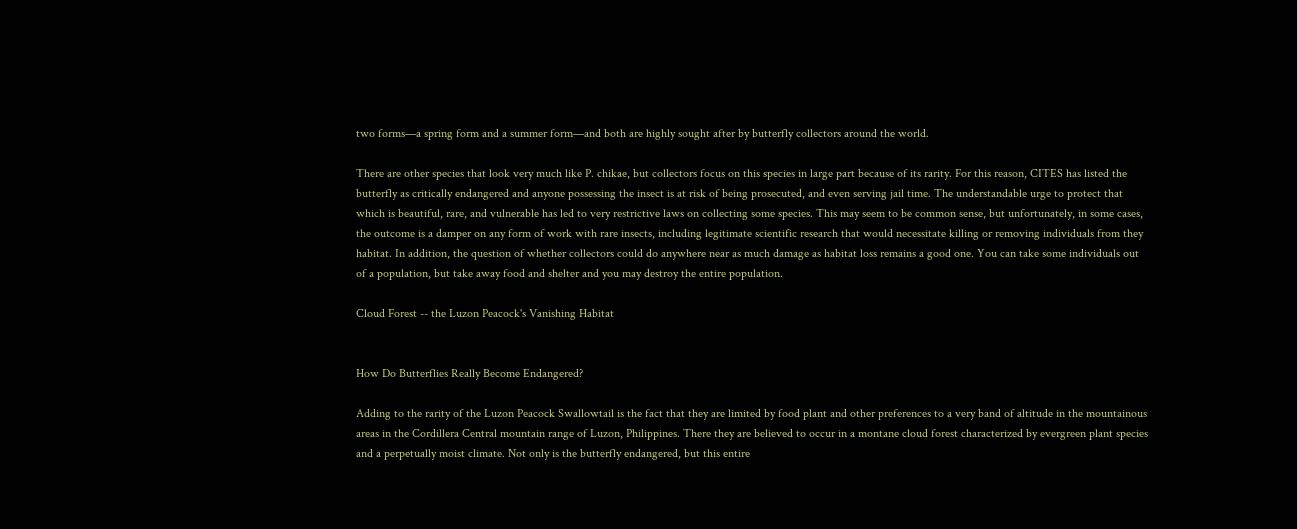two forms—a spring form and a summer form—and both are highly sought after by butterfly collectors around the world.

There are other species that look very much like P. chikae, but collectors focus on this species in large part because of its rarity. For this reason, CITES has listed the butterfly as critically endangered and anyone possessing the insect is at risk of being prosecuted, and even serving jail time. The understandable urge to protect that which is beautiful, rare, and vulnerable has led to very restrictive laws on collecting some species. This may seem to be common sense, but unfortunately, in some cases, the outcome is a damper on any form of work with rare insects, including legitimate scientific research that would necessitate killing or removing individuals from they habitat. In addition, the question of whether collectors could do anywhere near as much damage as habitat loss remains a good one. You can take some individuals out of a population, but take away food and shelter and you may destroy the entire population.

Cloud Forest -- the Luzon Peacock's Vanishing Habitat


How Do Butterflies Really Become Endangered?

Adding to the rarity of the Luzon Peacock Swallowtail is the fact that they are limited by food plant and other preferences to a very band of altitude in the mountainous areas in the Cordillera Central mountain range of Luzon, Philippines. There they are believed to occur in a montane cloud forest characterized by evergreen plant species and a perpetually moist climate. Not only is the butterfly endangered, but this entire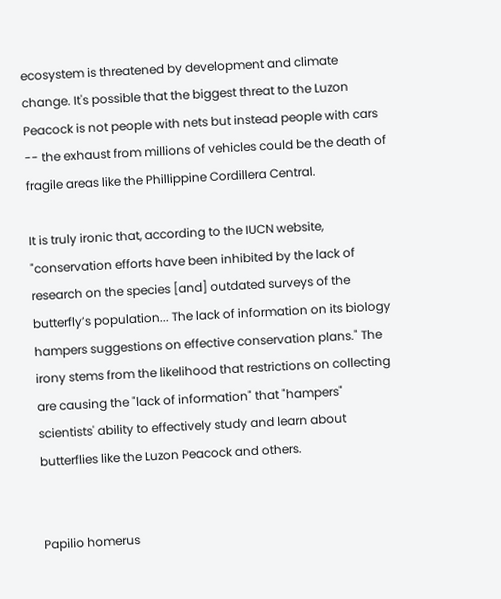ecosystem is threatened by development and climate change. It's possible that the biggest threat to the Luzon Peacock is not people with nets but instead people with cars -- the exhaust from millions of vehicles could be the death of fragile areas like the Phillippine Cordillera Central.

It is truly ironic that, according to the IUCN website, "conservation efforts have been inhibited by the lack of research on the species [and] outdated surveys of the butterfly’s population... The lack of information on its biology hampers suggestions on effective conservation plans." The irony stems from the likelihood that restrictions on collecting are causing the "lack of information" that "hampers" scientists' ability to effectively study and learn about butterflies like the Luzon Peacock and others.


Papilio homerus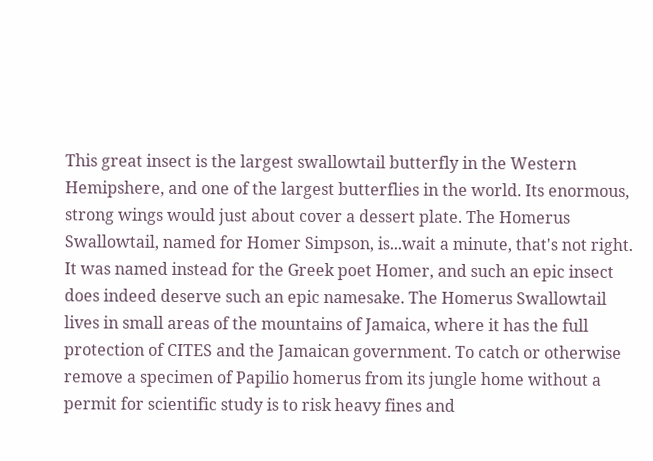This great insect is the largest swallowtail butterfly in the Western Hemipshere, and one of the largest butterflies in the world. Its enormous, strong wings would just about cover a dessert plate. The Homerus Swallowtail, named for Homer Simpson, is...wait a minute, that's not right. It was named instead for the Greek poet Homer, and such an epic insect does indeed deserve such an epic namesake. The Homerus Swallowtail lives in small areas of the mountains of Jamaica, where it has the full protection of CITES and the Jamaican government. To catch or otherwise remove a specimen of Papilio homerus from its jungle home without a permit for scientific study is to risk heavy fines and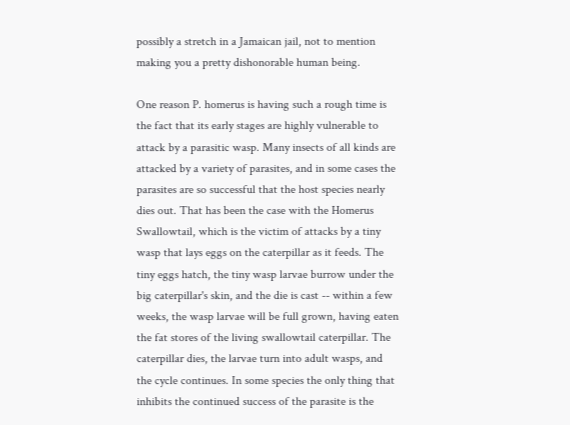possibly a stretch in a Jamaican jail, not to mention making you a pretty dishonorable human being.

One reason P. homerus is having such a rough time is the fact that its early stages are highly vulnerable to attack by a parasitic wasp. Many insects of all kinds are attacked by a variety of parasites, and in some cases the parasites are so successful that the host species nearly dies out. That has been the case with the Homerus Swallowtail, which is the victim of attacks by a tiny wasp that lays eggs on the caterpillar as it feeds. The tiny eggs hatch, the tiny wasp larvae burrow under the big caterpillar's skin, and the die is cast -- within a few weeks, the wasp larvae will be full grown, having eaten the fat stores of the living swallowtail caterpillar. The caterpillar dies, the larvae turn into adult wasps, and the cycle continues. In some species the only thing that inhibits the continued success of the parasite is the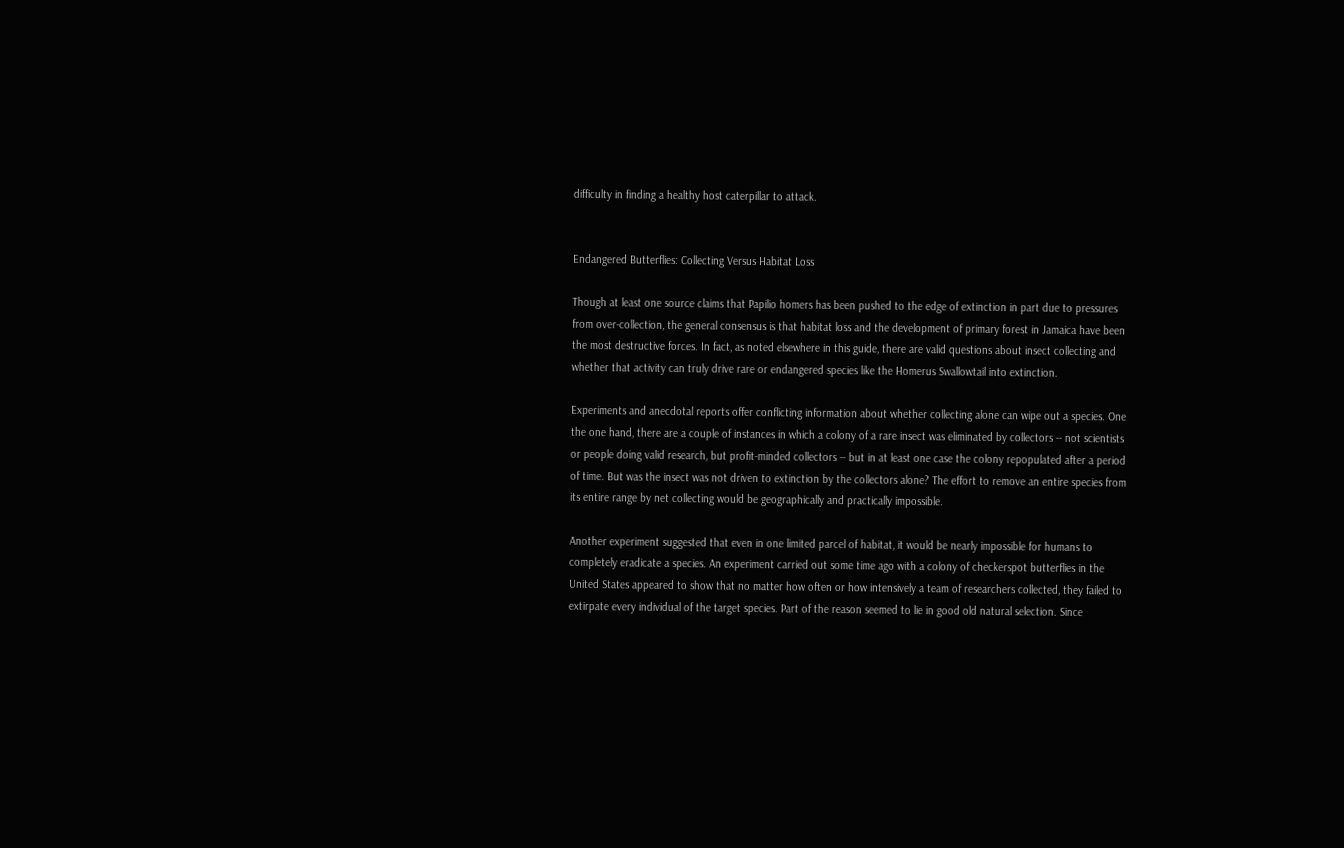difficulty in finding a healthy host caterpillar to attack.


Endangered Butterflies: Collecting Versus Habitat Loss

Though at least one source claims that Papilio homers has been pushed to the edge of extinction in part due to pressures from over-collection, the general consensus is that habitat loss and the development of primary forest in Jamaica have been the most destructive forces. In fact, as noted elsewhere in this guide, there are valid questions about insect collecting and whether that activity can truly drive rare or endangered species like the Homerus Swallowtail into extinction.

Experiments and anecdotal reports offer conflicting information about whether collecting alone can wipe out a species. One the one hand, there are a couple of instances in which a colony of a rare insect was eliminated by collectors -- not scientists or people doing valid research, but profit-minded collectors -- but in at least one case the colony repopulated after a period of time. But was the insect was not driven to extinction by the collectors alone? The effort to remove an entire species from its entire range by net collecting would be geographically and practically impossible.

Another experiment suggested that even in one limited parcel of habitat, it would be nearly impossible for humans to completely eradicate a species. An experiment carried out some time ago with a colony of checkerspot butterflies in the United States appeared to show that no matter how often or how intensively a team of researchers collected, they failed to extirpate every individual of the target species. Part of the reason seemed to lie in good old natural selection. Since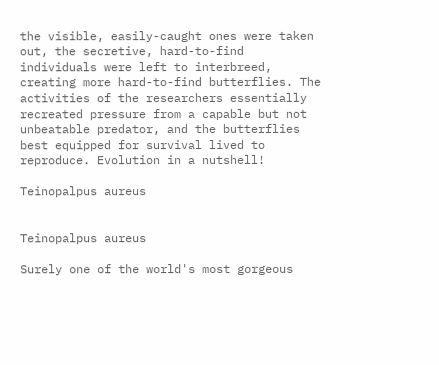the visible, easily-caught ones were taken out, the secretive, hard-to-find individuals were left to interbreed, creating more hard-to-find butterflies. The activities of the researchers essentially recreated pressure from a capable but not unbeatable predator, and the butterflies best equipped for survival lived to reproduce. Evolution in a nutshell!

Teinopalpus aureus


Teinopalpus aureus

Surely one of the world's most gorgeous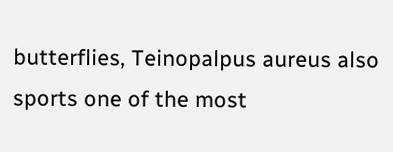butterflies, Teinopalpus aureus also sports one of the most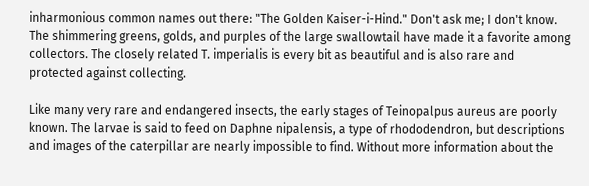inharmonious common names out there: "The Golden Kaiser-i-Hind." Don't ask me; I don't know. The shimmering greens, golds, and purples of the large swallowtail have made it a favorite among collectors. The closely related T. imperialis is every bit as beautiful and is also rare and protected against collecting.

Like many very rare and endangered insects, the early stages of Teinopalpus aureus are poorly known. The larvae is said to feed on Daphne nipalensis, a type of rhododendron, but descriptions and images of the caterpillar are nearly impossible to find. Without more information about the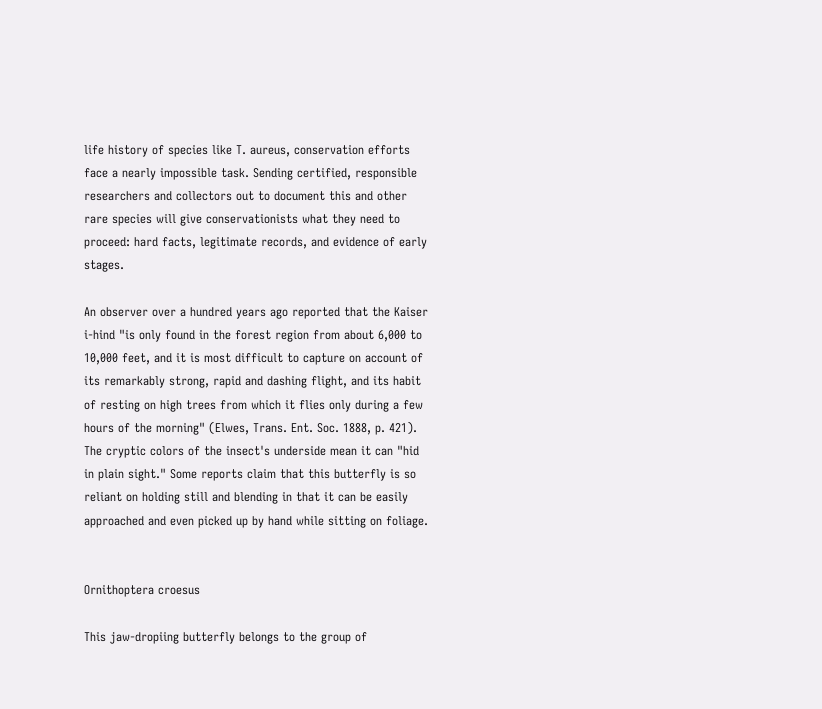life history of species like T. aureus, conservation efforts face a nearly impossible task. Sending certified, responsible researchers and collectors out to document this and other rare species will give conservationists what they need to proceed: hard facts, legitimate records, and evidence of early stages.

An observer over a hundred years ago reported that the Kaiser i-hind "is only found in the forest region from about 6,000 to 10,000 feet, and it is most difficult to capture on account of its remarkably strong, rapid and dashing flight, and its habit of resting on high trees from which it flies only during a few hours of the morning" (Elwes, Trans. Ent. Soc. 1888, p. 421). The cryptic colors of the insect's underside mean it can "hid in plain sight." Some reports claim that this butterfly is so reliant on holding still and blending in that it can be easily approached and even picked up by hand while sitting on foliage.


Ornithoptera croesus

This jaw-dropiing butterfly belongs to the group of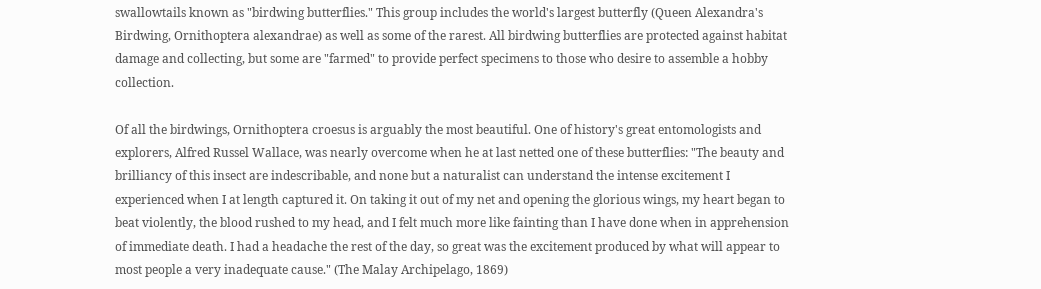swallowtails known as "birdwing butterflies." This group includes the world's largest butterfly (Queen Alexandra's Birdwing, Ornithoptera alexandrae) as well as some of the rarest. All birdwing butterflies are protected against habitat damage and collecting, but some are "farmed" to provide perfect specimens to those who desire to assemble a hobby collection.

Of all the birdwings, Ornithoptera croesus is arguably the most beautiful. One of history's great entomologists and explorers, Alfred Russel Wallace, was nearly overcome when he at last netted one of these butterflies: "The beauty and brilliancy of this insect are indescribable, and none but a naturalist can understand the intense excitement I experienced when I at length captured it. On taking it out of my net and opening the glorious wings, my heart began to beat violently, the blood rushed to my head, and I felt much more like fainting than I have done when in apprehension of immediate death. I had a headache the rest of the day, so great was the excitement produced by what will appear to most people a very inadequate cause." (The Malay Archipelago, 1869)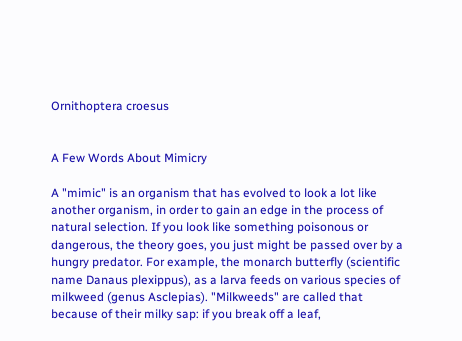Ornithoptera croesus


A Few Words About Mimicry

A "mimic" is an organism that has evolved to look a lot like another organism, in order to gain an edge in the process of natural selection. If you look like something poisonous or dangerous, the theory goes, you just might be passed over by a hungry predator. For example, the monarch butterfly (scientific name Danaus plexippus), as a larva feeds on various species of milkweed (genus Asclepias). "Milkweeds" are called that because of their milky sap: if you break off a leaf,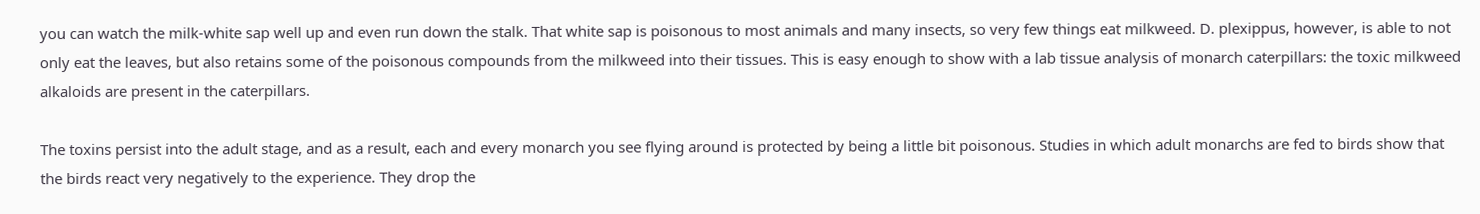you can watch the milk-white sap well up and even run down the stalk. That white sap is poisonous to most animals and many insects, so very few things eat milkweed. D. plexippus, however, is able to not only eat the leaves, but also retains some of the poisonous compounds from the milkweed into their tissues. This is easy enough to show with a lab tissue analysis of monarch caterpillars: the toxic milkweed alkaloids are present in the caterpillars.

The toxins persist into the adult stage, and as a result, each and every monarch you see flying around is protected by being a little bit poisonous. Studies in which adult monarchs are fed to birds show that the birds react very negatively to the experience. They drop the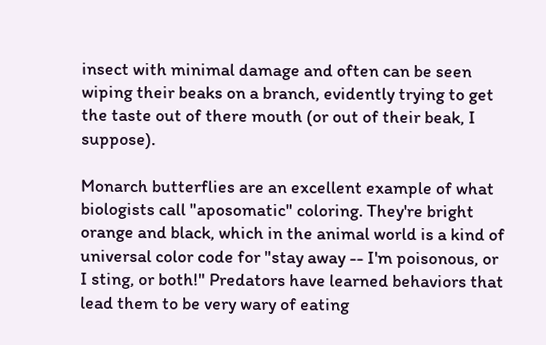insect with minimal damage and often can be seen wiping their beaks on a branch, evidently trying to get the taste out of there mouth (or out of their beak, I suppose).

Monarch butterflies are an excellent example of what biologists call "aposomatic" coloring. They're bright orange and black, which in the animal world is a kind of universal color code for "stay away -- I'm poisonous, or I sting, or both!" Predators have learned behaviors that lead them to be very wary of eating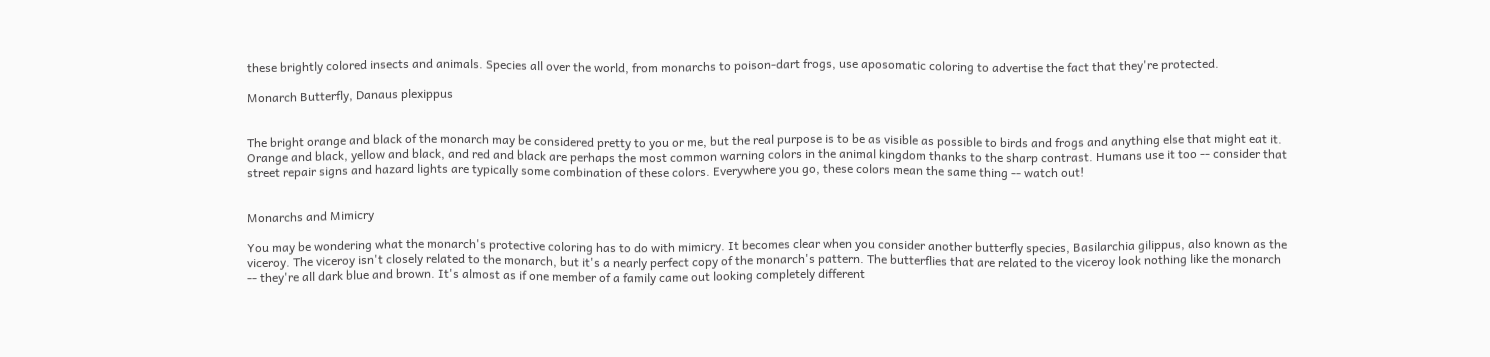these brightly colored insects and animals. Species all over the world, from monarchs to poison-dart frogs, use aposomatic coloring to advertise the fact that they're protected.

Monarch Butterfly, Danaus plexippus


The bright orange and black of the monarch may be considered pretty to you or me, but the real purpose is to be as visible as possible to birds and frogs and anything else that might eat it. Orange and black, yellow and black, and red and black are perhaps the most common warning colors in the animal kingdom thanks to the sharp contrast. Humans use it too -- consider that street repair signs and hazard lights are typically some combination of these colors. Everywhere you go, these colors mean the same thing -- watch out!


Monarchs and Mimicry

You may be wondering what the monarch's protective coloring has to do with mimicry. It becomes clear when you consider another butterfly species, Basilarchia gilippus, also known as the viceroy. The viceroy isn't closely related to the monarch, but it's a nearly perfect copy of the monarch's pattern. The butterflies that are related to the viceroy look nothing like the monarch -- they're all dark blue and brown. It's almost as if one member of a family came out looking completely different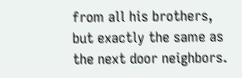from all his brothers, but exactly the same as the next door neighbors.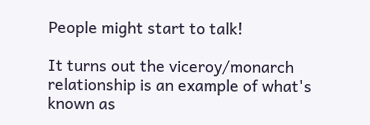People might start to talk!

It turns out the viceroy/monarch relationship is an example of what's known as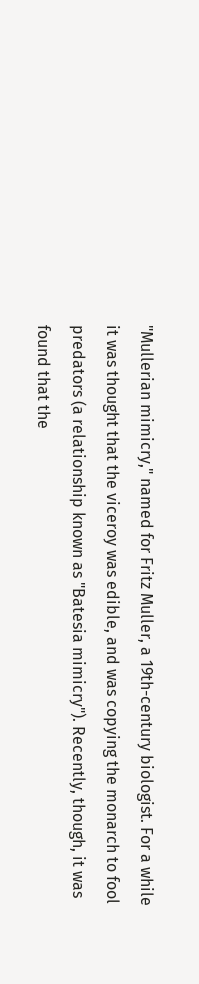"Mullerian mimicry," named for Fritz Muller, a 19th-century biologist. For a while it was thought that the viceroy was edible, and was copying the monarch to fool predators (a relationship known as "Batesia mimicry"). Recently, though, it was found that the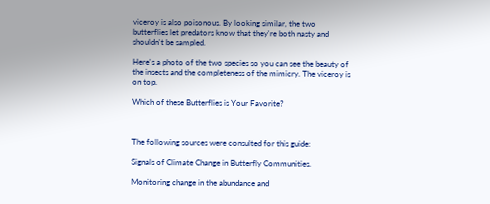viceroy is also poisonous. By looking similar, the two butterflies let predators know that they're both nasty and shouldn't be sampled.

Here's a photo of the two species so you can see the beauty of the insects and the completeness of the mimicry. The viceroy is on top.

Which of these Butterflies is Your Favorite?



The following sources were consulted for this guide:

Signals of Climate Change in Butterfly Communities.

Monitoring change in the abundance and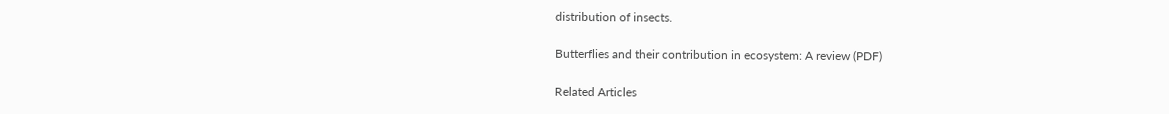distribution of insects.

Butterflies and their contribution in ecosystem: A review (PDF)

Related Articles